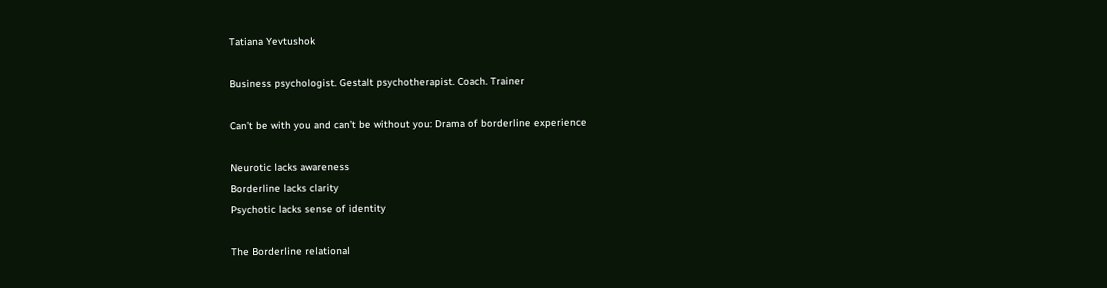Tatiana Yevtushok

Business psychologist. Gestalt psychotherapist. Coach. Trainer

Can’t be with you and can’t be without you: Drama of borderline experience

Neurotic lacks awareness
Borderline lacks clarity
Psychotic lacks sense of identity

The Borderline relational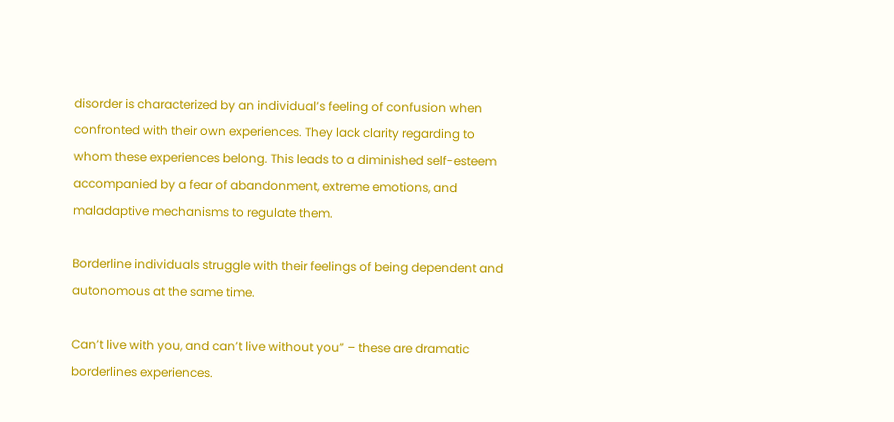disorder is characterized by an individual’s feeling of confusion when confronted with their own experiences. They lack clarity regarding to whom these experiences belong. This leads to a diminished self-esteem accompanied by a fear of abandonment, extreme emotions, and maladaptive mechanisms to regulate them.

Borderline individuals struggle with their feelings of being dependent and autonomous at the same time.

Can’t live with you, and can’t live without you” – these are dramatic borderlines experiences.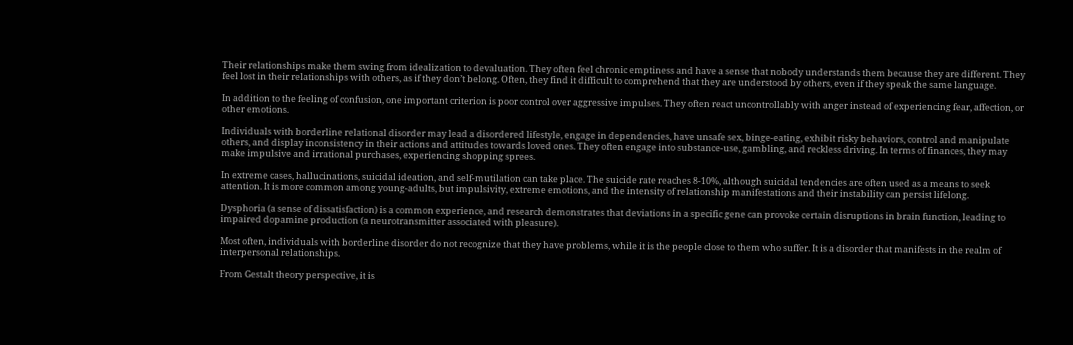Their relationships make them swing from idealization to devaluation. They often feel chronic emptiness and have a sense that nobody understands them because they are different. They feel lost in their relationships with others, as if they don’t belong. Often, they find it difficult to comprehend that they are understood by others, even if they speak the same language.

In addition to the feeling of confusion, one important criterion is poor control over aggressive impulses. They often react uncontrollably with anger instead of experiencing fear, affection, or other emotions.

Individuals with borderline relational disorder may lead a disordered lifestyle, engage in dependencies, have unsafe sex, binge-eating, exhibit risky behaviors, control and manipulate others, and display inconsistency in their actions and attitudes towards loved ones. They often engage into substance-use, gambling, and reckless driving. In terms of finances, they may make impulsive and irrational purchases, experiencing shopping sprees.

In extreme cases, hallucinations, suicidal ideation, and self-mutilation can take place. The suicide rate reaches 8-10%, although suicidal tendencies are often used as a means to seek attention. It is more common among young-adults, but impulsivity, extreme emotions, and the intensity of relationship manifestations and their instability can persist lifelong.

Dysphoria (a sense of dissatisfaction) is a common experience, and research demonstrates that deviations in a specific gene can provoke certain disruptions in brain function, leading to impaired dopamine production (a neurotransmitter associated with pleasure).

Most often, individuals with borderline disorder do not recognize that they have problems, while it is the people close to them who suffer. It is a disorder that manifests in the realm of interpersonal relationships.

From Gestalt theory perspective, it is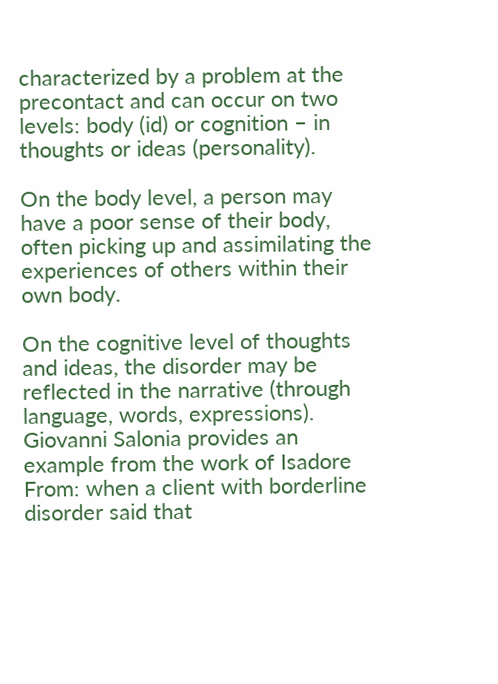characterized by a problem at the precontact and can occur on two levels: body (id) or cognition – in thoughts or ideas (personality).

On the body level, a person may have a poor sense of their body, often picking up and assimilating the experiences of others within their own body.

On the cognitive level of thoughts and ideas, the disorder may be reflected in the narrative (through language, words, expressions). Giovanni Salonia provides an example from the work of Isadore From: when a client with borderline disorder said that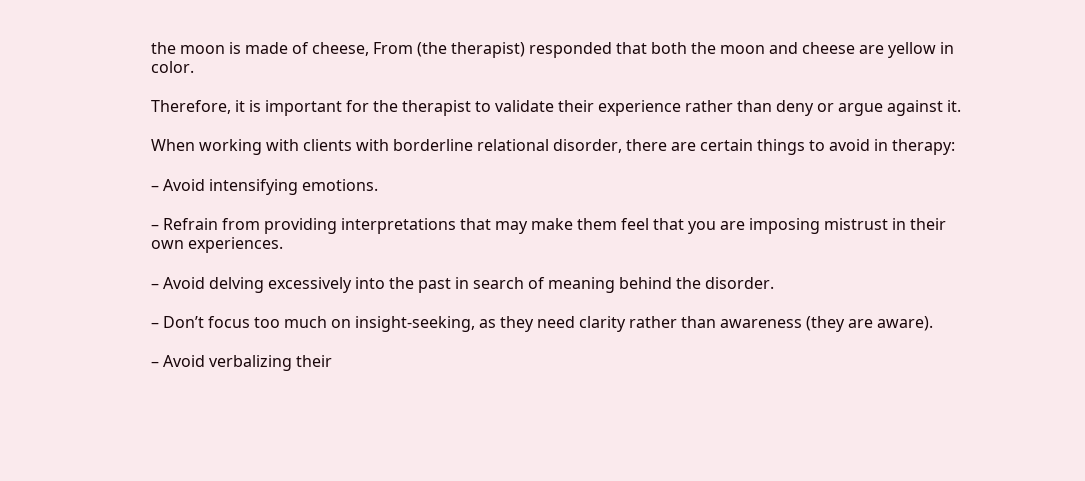the moon is made of cheese, From (the therapist) responded that both the moon and cheese are yellow in color.

Therefore, it is important for the therapist to validate their experience rather than deny or argue against it.

When working with clients with borderline relational disorder, there are certain things to avoid in therapy:

– Avoid intensifying emotions.

– Refrain from providing interpretations that may make them feel that you are imposing mistrust in their own experiences.

– Avoid delving excessively into the past in search of meaning behind the disorder.

– Don’t focus too much on insight-seeking, as they need clarity rather than awareness (they are aware).

– Avoid verbalizing their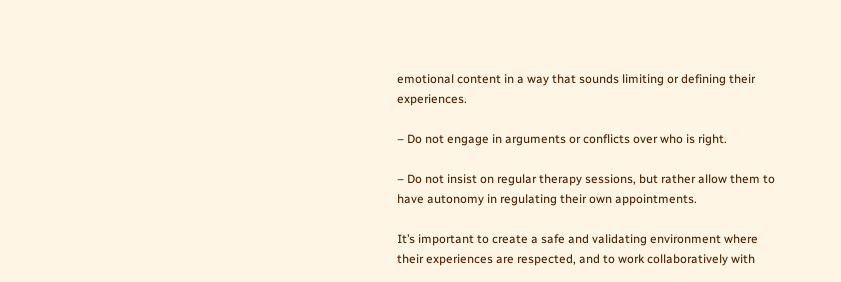emotional content in a way that sounds limiting or defining their experiences.

– Do not engage in arguments or conflicts over who is right.

– Do not insist on regular therapy sessions, but rather allow them to have autonomy in regulating their own appointments.

It’s important to create a safe and validating environment where their experiences are respected, and to work collaboratively with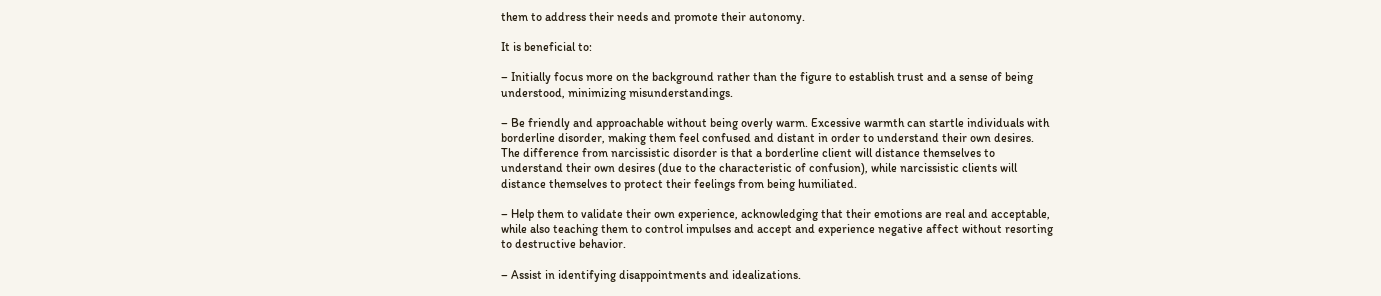them to address their needs and promote their autonomy.

It is beneficial to:

– Initially focus more on the background rather than the figure to establish trust and a sense of being understood, minimizing misunderstandings.

– Be friendly and approachable without being overly warm. Excessive warmth can startle individuals with borderline disorder, making them feel confused and distant in order to understand their own desires. The difference from narcissistic disorder is that a borderline client will distance themselves to understand their own desires (due to the characteristic of confusion), while narcissistic clients will distance themselves to protect their feelings from being humiliated.

– Help them to validate their own experience, acknowledging that their emotions are real and acceptable, while also teaching them to control impulses and accept and experience negative affect without resorting to destructive behavior.

– Assist in identifying disappointments and idealizations.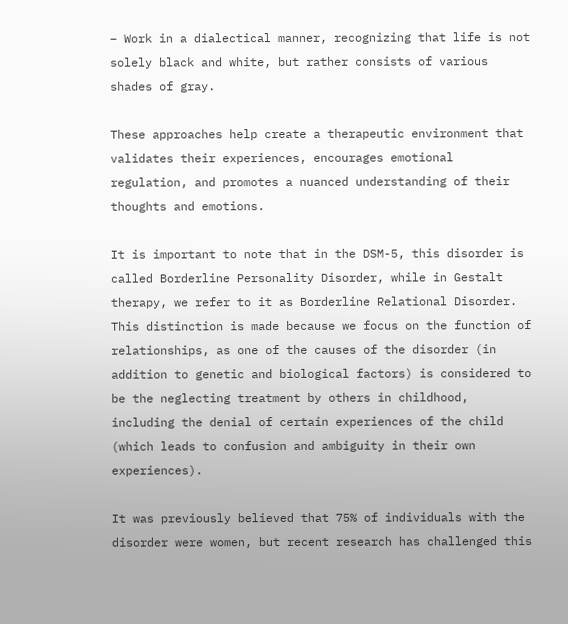– Work in a dialectical manner, recognizing that life is not solely black and white, but rather consists of various shades of gray.

These approaches help create a therapeutic environment that validates their experiences, encourages emotional regulation, and promotes a nuanced understanding of their thoughts and emotions.

It is important to note that in the DSM-5, this disorder is called Borderline Personality Disorder, while in Gestalt therapy, we refer to it as Borderline Relational Disorder. This distinction is made because we focus on the function of relationships, as one of the causes of the disorder (in addition to genetic and biological factors) is considered to be the neglecting treatment by others in childhood, including the denial of certain experiences of the child (which leads to confusion and ambiguity in their own experiences).

It was previously believed that 75% of individuals with the disorder were women, but recent research has challenged this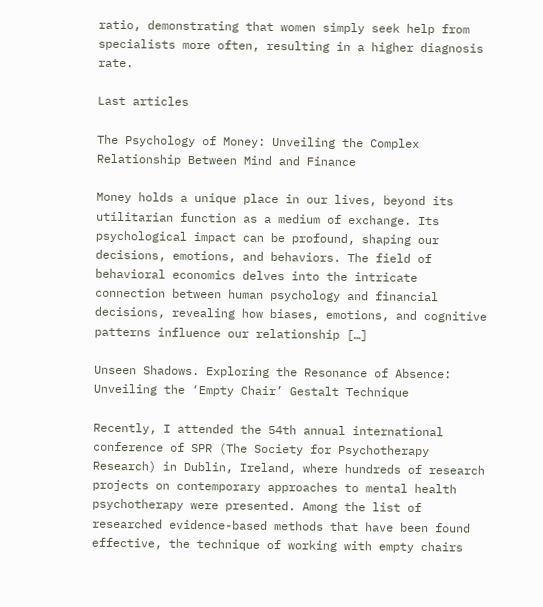ratio, demonstrating that women simply seek help from specialists more often, resulting in a higher diagnosis rate.

Last articles

The Psychology of Money: Unveiling the Complex Relationship Between Mind and Finance

Money holds a unique place in our lives, beyond its utilitarian function as a medium of exchange. Its psychological impact can be profound, shaping our decisions, emotions, and behaviors. The field of behavioral economics delves into the intricate connection between human psychology and financial decisions, revealing how biases, emotions, and cognitive patterns influence our relationship […]

Unseen Shadows. Exploring the Resonance of Absence: Unveiling the ‘Empty Chair’ Gestalt Technique

Recently, I attended the 54th annual international conference of SPR (The Society for Psychotherapy Research) in Dublin, Ireland, where hundreds of research projects on contemporary approaches to mental health psychotherapy were presented. Among the list of researched evidence-based methods that have been found effective, the technique of working with empty chairs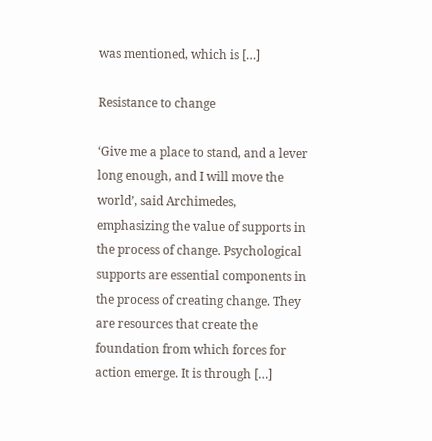was mentioned, which is […]

Resistance to change

‘Give me a place to stand, and a lever long enough, and I will move the world’, said Archimedes, emphasizing the value of supports in the process of change. Psychological supports are essential components in the process of creating change. They are resources that create the foundation from which forces for action emerge. It is through […]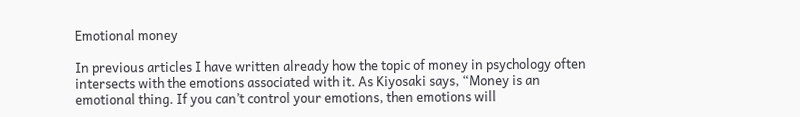Emotional money

In previous articles I have written already how the topic of money in psychology often intersects with the emotions associated with it. As Kiyosaki says, “Money is an emotional thing. If you can’t control your emotions, then emotions will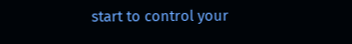start to control your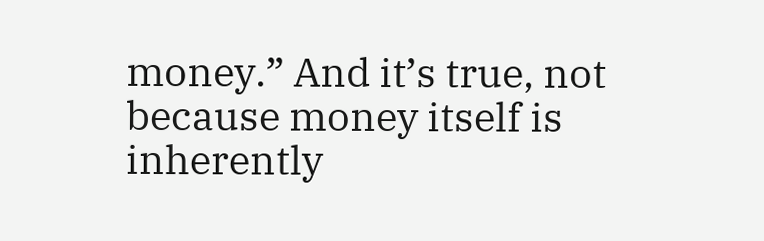money.” And it’s true, not because money itself is inherently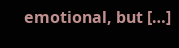emotional, but […]